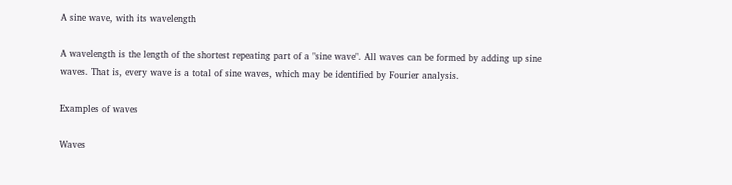A sine wave, with its wavelength

A wavelength is the length of the shortest repeating part of a "sine wave". All waves can be formed by adding up sine waves. That is, every wave is a total of sine waves, which may be identified by Fourier analysis.

Examples of waves

Waves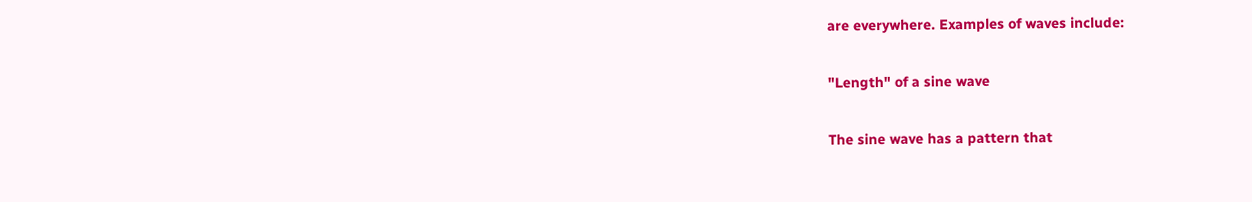are everywhere. Examples of waves include:

"Length" of a sine wave

The sine wave has a pattern that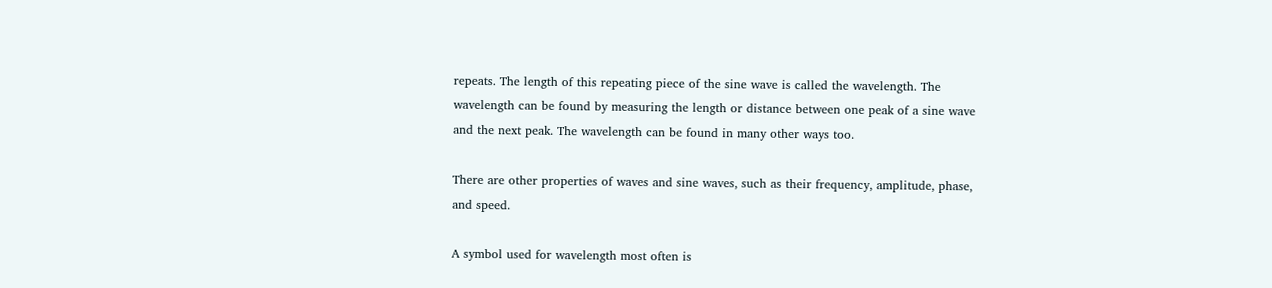repeats. The length of this repeating piece of the sine wave is called the wavelength. The wavelength can be found by measuring the length or distance between one peak of a sine wave and the next peak. The wavelength can be found in many other ways too.

There are other properties of waves and sine waves, such as their frequency, amplitude, phase, and speed.

A symbol used for wavelength most often is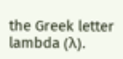the Greek letter lambda (λ).